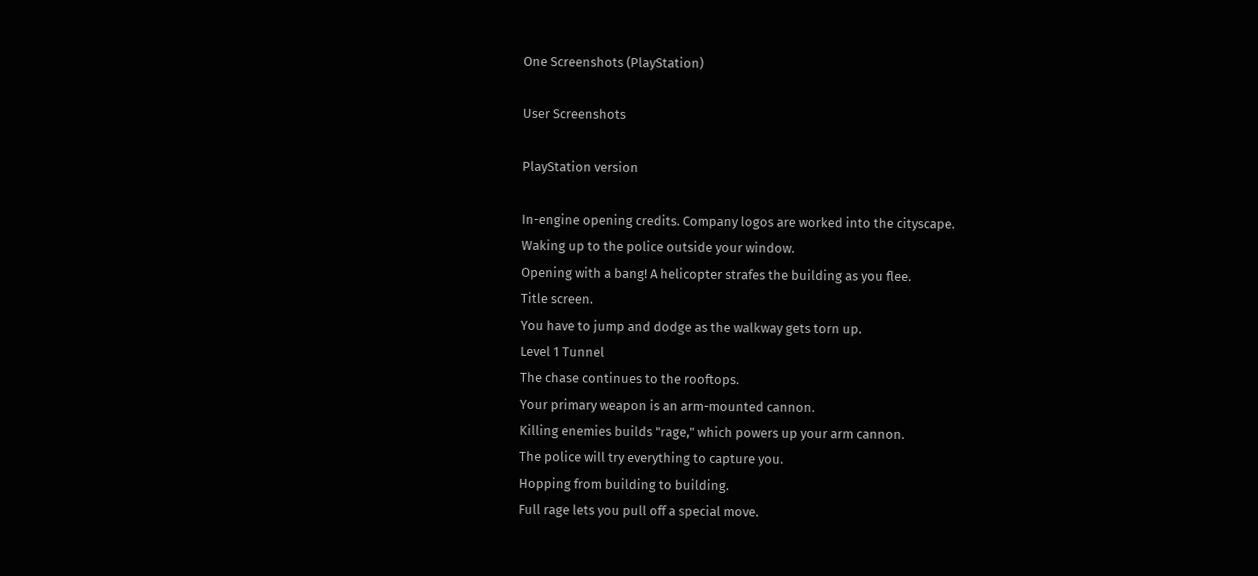One Screenshots (PlayStation)

User Screenshots

PlayStation version

In-engine opening credits. Company logos are worked into the cityscape.
Waking up to the police outside your window.
Opening with a bang! A helicopter strafes the building as you flee.
Title screen.
You have to jump and dodge as the walkway gets torn up.
Level 1 Tunnel
The chase continues to the rooftops.
Your primary weapon is an arm-mounted cannon.
Killing enemies builds "rage," which powers up your arm cannon.
The police will try everything to capture you.
Hopping from building to building.
Full rage lets you pull off a special move.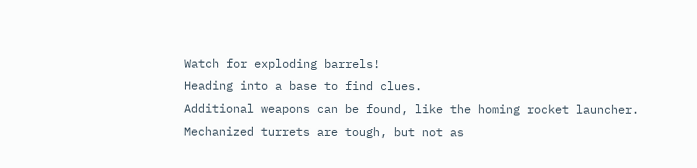Watch for exploding barrels!
Heading into a base to find clues.
Additional weapons can be found, like the homing rocket launcher.
Mechanized turrets are tough, but not as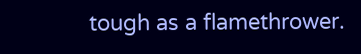tough as a flamethrower.